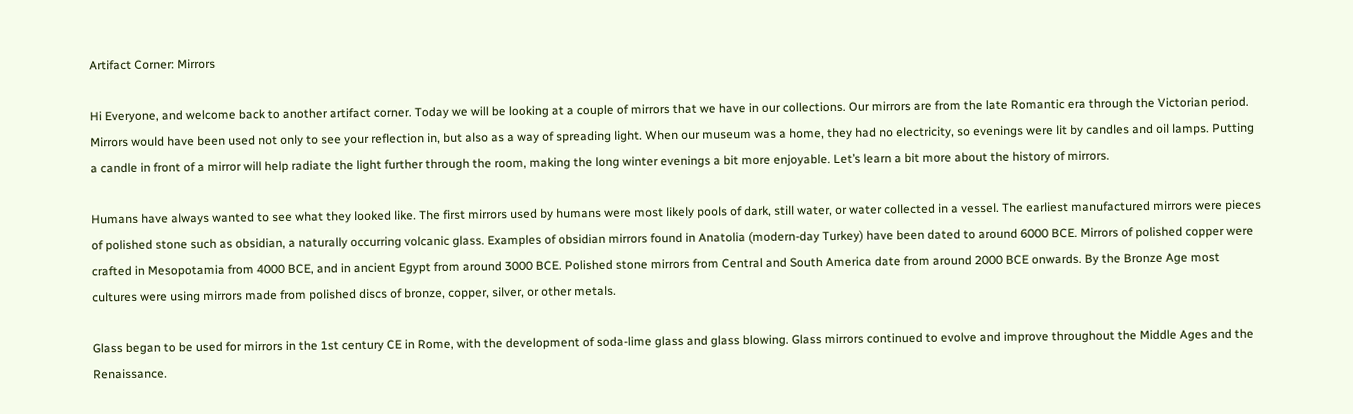Artifact Corner: Mirrors

Hi Everyone, and welcome back to another artifact corner. Today we will be looking at a couple of mirrors that we have in our collections. Our mirrors are from the late Romantic era through the Victorian period. Mirrors would have been used not only to see your reflection in, but also as a way of spreading light. When our museum was a home, they had no electricity, so evenings were lit by candles and oil lamps. Putting a candle in front of a mirror will help radiate the light further through the room, making the long winter evenings a bit more enjoyable. Let’s learn a bit more about the history of mirrors.

Humans have always wanted to see what they looked like. The first mirrors used by humans were most likely pools of dark, still water, or water collected in a vessel. The earliest manufactured mirrors were pieces of polished stone such as obsidian, a naturally occurring volcanic glass. Examples of obsidian mirrors found in Anatolia (modern-day Turkey) have been dated to around 6000 BCE. Mirrors of polished copper were crafted in Mesopotamia from 4000 BCE, and in ancient Egypt from around 3000 BCE. Polished stone mirrors from Central and South America date from around 2000 BCE onwards. By the Bronze Age most cultures were using mirrors made from polished discs of bronze, copper, silver, or other metals.

Glass began to be used for mirrors in the 1st century CE in Rome, with the development of soda-lime glass and glass blowing. Glass mirrors continued to evolve and improve throughout the Middle Ages and the Renaissance.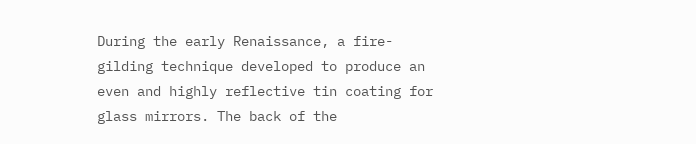During the early Renaissance, a fire-gilding technique developed to produce an even and highly reflective tin coating for glass mirrors. The back of the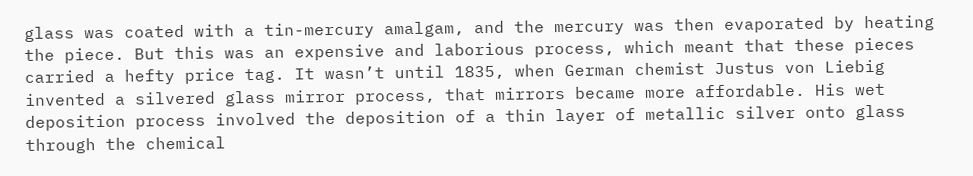glass was coated with a tin-mercury amalgam, and the mercury was then evaporated by heating the piece. But this was an expensive and laborious process, which meant that these pieces carried a hefty price tag. It wasn’t until 1835, when German chemist Justus von Liebig invented a silvered glass mirror process, that mirrors became more affordable. His wet deposition process involved the deposition of a thin layer of metallic silver onto glass through the chemical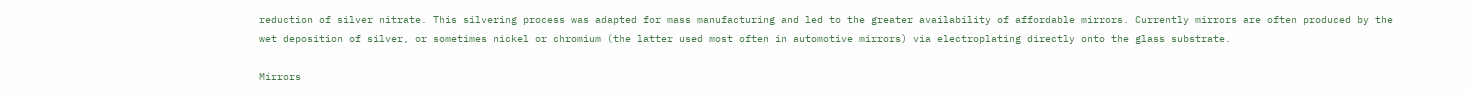reduction of silver nitrate. This silvering process was adapted for mass manufacturing and led to the greater availability of affordable mirrors. Currently mirrors are often produced by the wet deposition of silver, or sometimes nickel or chromium (the latter used most often in automotive mirrors) via electroplating directly onto the glass substrate.

Mirrors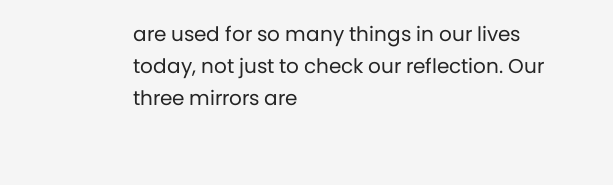are used for so many things in our lives today, not just to check our reflection. Our three mirrors are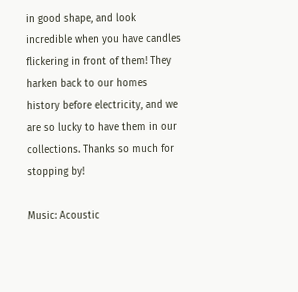in good shape, and look incredible when you have candles flickering in front of them! They harken back to our homes history before electricity, and we are so lucky to have them in our collections. Thanks so much for stopping by!

Music: Acoustic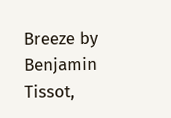Breeze by Benjamin Tissot,